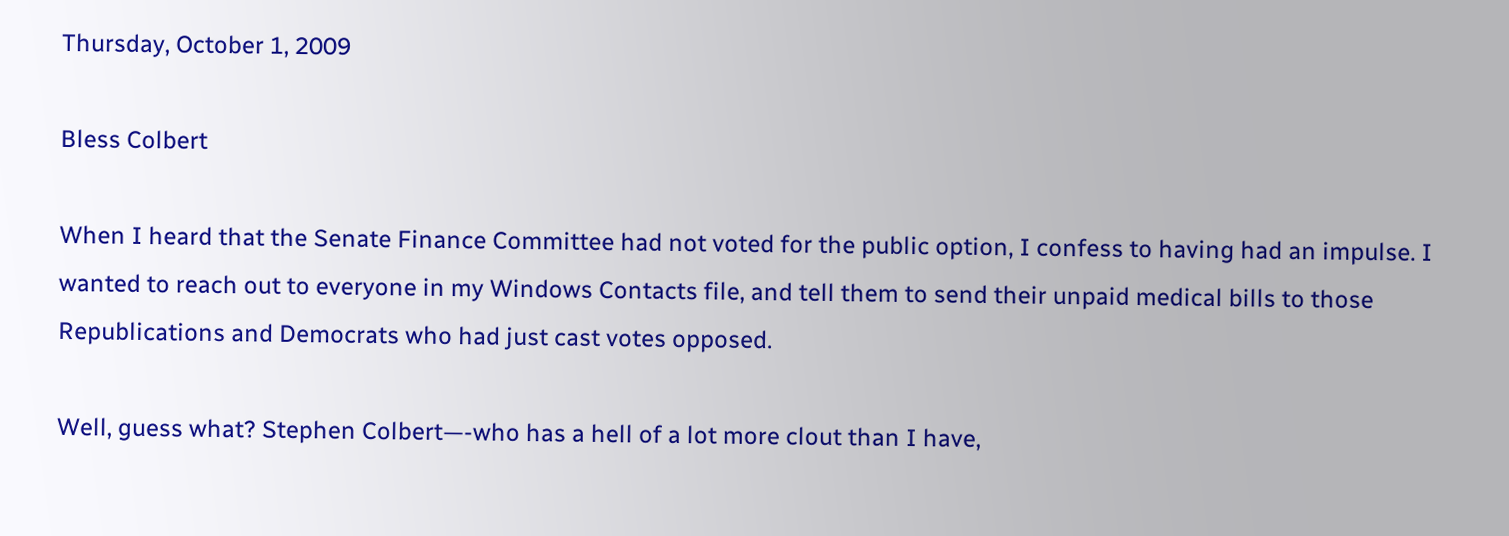Thursday, October 1, 2009

Bless Colbert

When I heard that the Senate Finance Committee had not voted for the public option, I confess to having had an impulse. I wanted to reach out to everyone in my Windows Contacts file, and tell them to send their unpaid medical bills to those Republications and Democrats who had just cast votes opposed.

Well, guess what? Stephen Colbert—-who has a hell of a lot more clout than I have,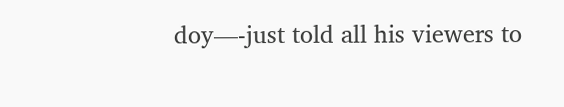doy—-just told all his viewers to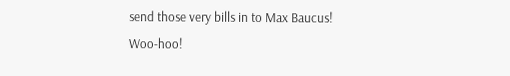send those very bills in to Max Baucus! Woo-hoo!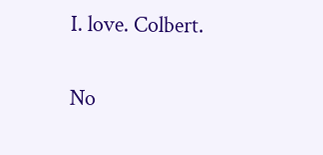I. love. Colbert.

No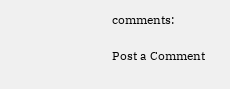comments:

Post a Comment